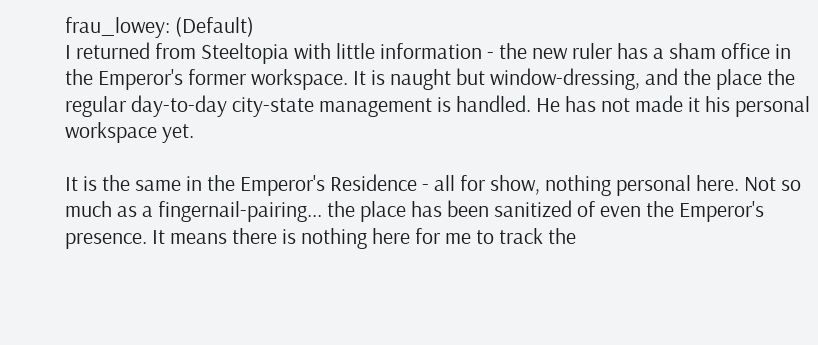frau_lowey: (Default)
I returned from Steeltopia with little information - the new ruler has a sham office in the Emperor's former workspace. It is naught but window-dressing, and the place the regular day-to-day city-state management is handled. He has not made it his personal workspace yet.

It is the same in the Emperor's Residence - all for show, nothing personal here. Not so much as a fingernail-pairing... the place has been sanitized of even the Emperor's presence. It means there is nothing here for me to track the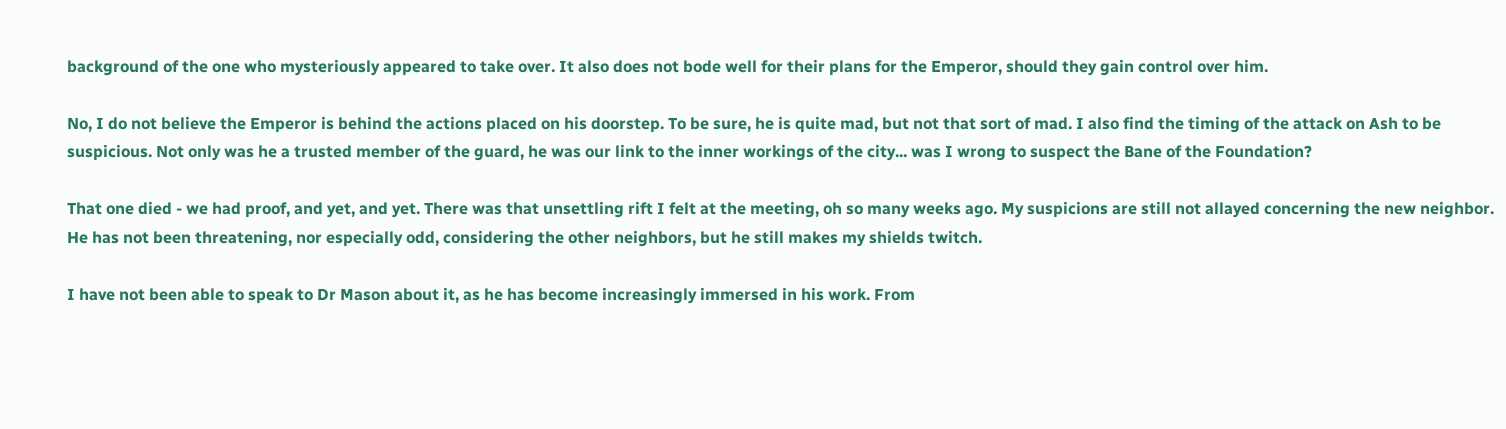background of the one who mysteriously appeared to take over. It also does not bode well for their plans for the Emperor, should they gain control over him.

No, I do not believe the Emperor is behind the actions placed on his doorstep. To be sure, he is quite mad, but not that sort of mad. I also find the timing of the attack on Ash to be suspicious. Not only was he a trusted member of the guard, he was our link to the inner workings of the city... was I wrong to suspect the Bane of the Foundation?

That one died - we had proof, and yet, and yet. There was that unsettling rift I felt at the meeting, oh so many weeks ago. My suspicions are still not allayed concerning the new neighbor. He has not been threatening, nor especially odd, considering the other neighbors, but he still makes my shields twitch.

I have not been able to speak to Dr Mason about it, as he has become increasingly immersed in his work. From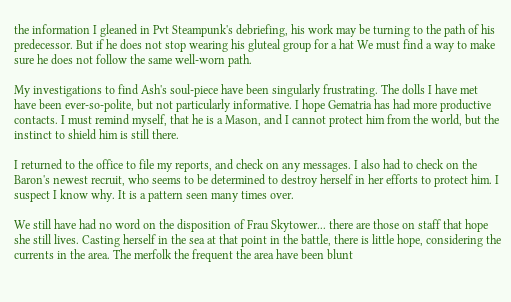the information I gleaned in Pvt Steampunk's debriefing, his work may be turning to the path of his predecessor. But if he does not stop wearing his gluteal group for a hat We must find a way to make sure he does not follow the same well-worn path.

My investigations to find Ash's soul-piece have been singularly frustrating. The dolls I have met have been ever-so-polite, but not particularly informative. I hope Gematria has had more productive contacts. I must remind myself, that he is a Mason, and I cannot protect him from the world, but the instinct to shield him is still there.

I returned to the office to file my reports, and check on any messages. I also had to check on the Baron's newest recruit, who seems to be determined to destroy herself in her efforts to protect him. I suspect I know why. It is a pattern seen many times over.

We still have had no word on the disposition of Frau Skytower... there are those on staff that hope she still lives. Casting herself in the sea at that point in the battle, there is little hope, considering the currents in the area. The merfolk the frequent the area have been blunt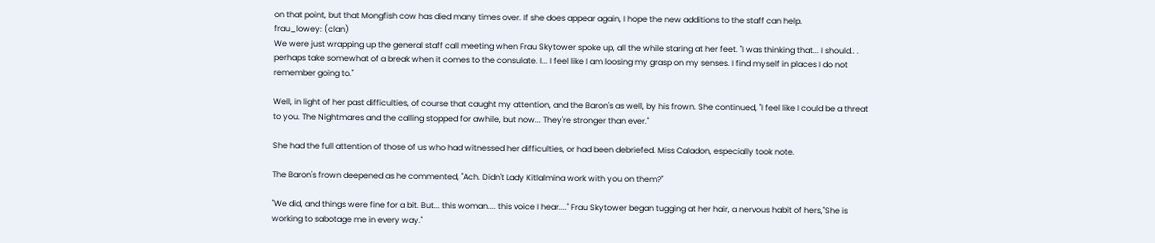on that point, but that Mongfish cow has died many times over. If she does appear again, I hope the new additions to the staff can help.
frau_lowey: (clan)
We were just wrapping up the general staff call meeting when Frau Skytower spoke up, all the while staring at her feet. "I was thinking that... I should.. . perhaps take somewhat of a break when it comes to the consulate. I... I feel like I am loosing my grasp on my senses. I find myself in places I do not remember going to."

Well, in light of her past difficulties, of course that caught my attention, and the Baron's as well, by his frown. She continued, "I feel like I could be a threat to you. The Nightmares and the calling stopped for awhile, but now... They're stronger than ever."

She had the full attention of those of us who had witnessed her difficulties, or had been debriefed. Miss Caladon, especially took note.

The Baron's frown deepened as he commented, "Ach. Didn't Lady Kitlalmina work with you on them?"

"We did, and things were fine for a bit. But... this woman.... this voice I hear...." Frau Skytower began tugging at her hair, a nervous habit of hers,"She is working to sabotage me in every way."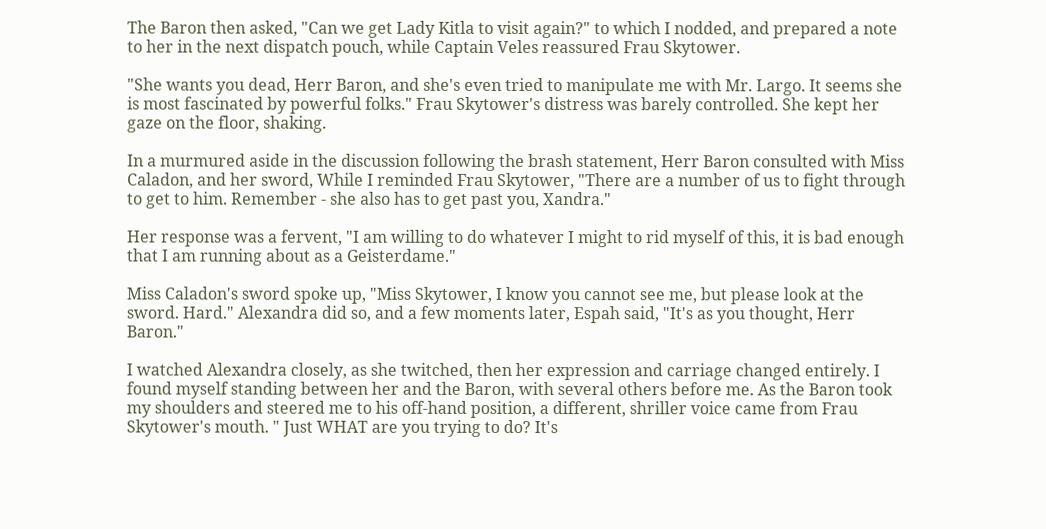The Baron then asked, "Can we get Lady Kitla to visit again?" to which I nodded, and prepared a note to her in the next dispatch pouch, while Captain Veles reassured Frau Skytower.

"She wants you dead, Herr Baron, and she's even tried to manipulate me with Mr. Largo. It seems she is most fascinated by powerful folks." Frau Skytower's distress was barely controlled. She kept her gaze on the floor, shaking.

In a murmured aside in the discussion following the brash statement, Herr Baron consulted with Miss Caladon, and her sword, While I reminded Frau Skytower, "There are a number of us to fight through to get to him. Remember - she also has to get past you, Xandra."

Her response was a fervent, "I am willing to do whatever I might to rid myself of this, it is bad enough that I am running about as a Geisterdame."

Miss Caladon's sword spoke up, "Miss Skytower, I know you cannot see me, but please look at the sword. Hard." Alexandra did so, and a few moments later, Espah said, "It's as you thought, Herr Baron."

I watched Alexandra closely, as she twitched, then her expression and carriage changed entirely. I found myself standing between her and the Baron, with several others before me. As the Baron took my shoulders and steered me to his off-hand position, a different, shriller voice came from Frau Skytower's mouth. " Just WHAT are you trying to do? It's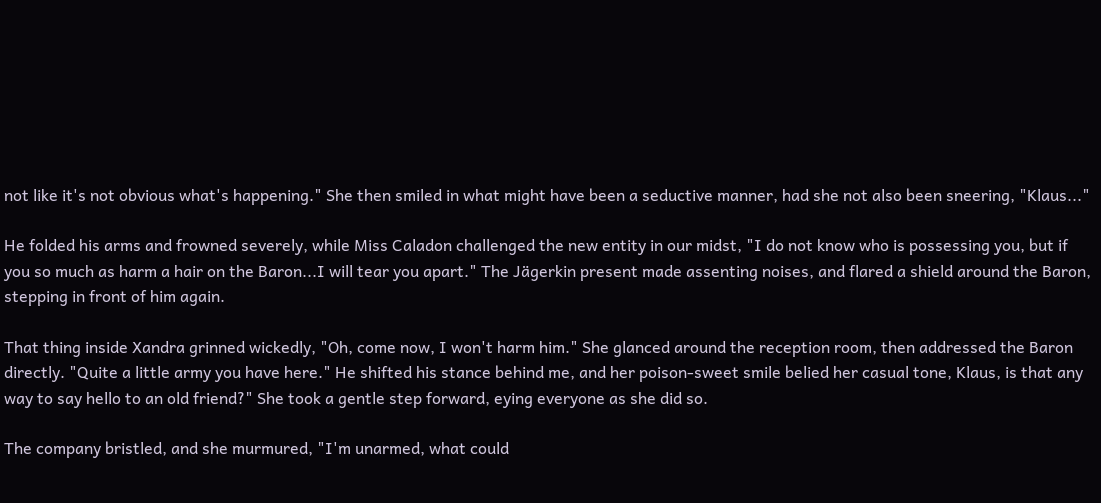not like it's not obvious what's happening." She then smiled in what might have been a seductive manner, had she not also been sneering, "Klaus..."

He folded his arms and frowned severely, while Miss Caladon challenged the new entity in our midst, "I do not know who is possessing you, but if you so much as harm a hair on the Baron...I will tear you apart." The Jägerkin present made assenting noises, and flared a shield around the Baron, stepping in front of him again.

That thing inside Xandra grinned wickedly, "Oh, come now, I won't harm him." She glanced around the reception room, then addressed the Baron directly. "Quite a little army you have here." He shifted his stance behind me, and her poison-sweet smile belied her casual tone, Klaus, is that any way to say hello to an old friend?" She took a gentle step forward, eying everyone as she did so.

The company bristled, and she murmured, "I'm unarmed, what could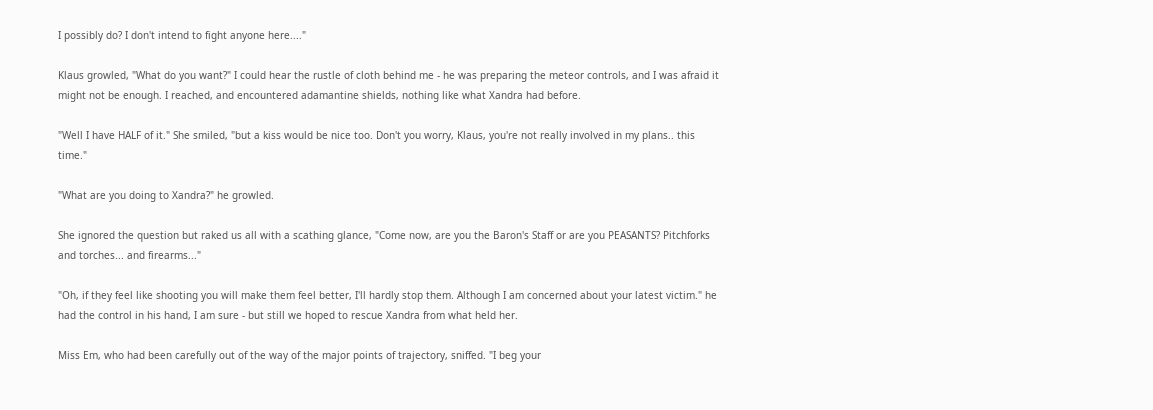I possibly do? I don't intend to fight anyone here...."

Klaus growled, "What do you want?" I could hear the rustle of cloth behind me - he was preparing the meteor controls, and I was afraid it might not be enough. I reached, and encountered adamantine shields, nothing like what Xandra had before.

"Well I have HALF of it." She smiled, "but a kiss would be nice too. Don't you worry, Klaus, you're not really involved in my plans.. this time."

"What are you doing to Xandra?" he growled.

She ignored the question but raked us all with a scathing glance, "Come now, are you the Baron's Staff or are you PEASANTS? Pitchforks and torches... and firearms..."

"Oh, if they feel like shooting you will make them feel better, I'll hardly stop them. Although I am concerned about your latest victim." he had the control in his hand, I am sure - but still we hoped to rescue Xandra from what held her.

Miss Em, who had been carefully out of the way of the major points of trajectory, sniffed. "I beg your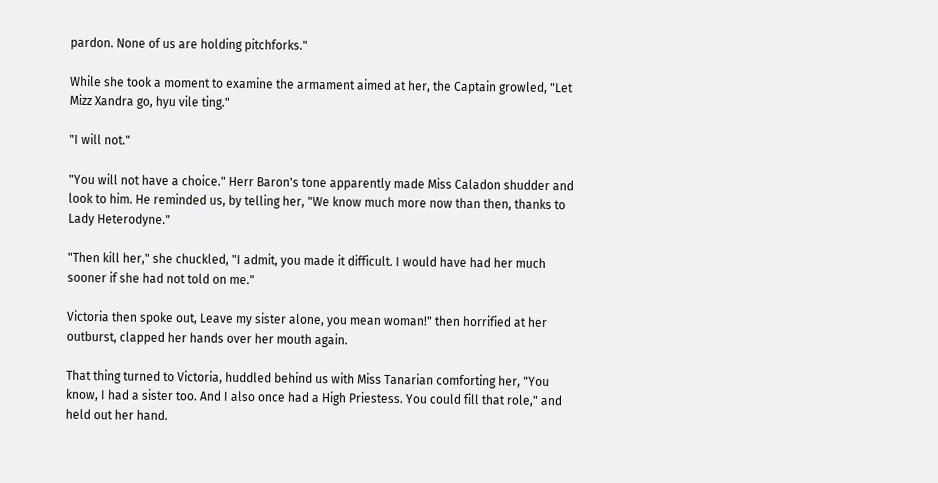pardon. None of us are holding pitchforks."

While she took a moment to examine the armament aimed at her, the Captain growled, "Let Mizz Xandra go, hyu vile ting."

"I will not."

"You will not have a choice." Herr Baron's tone apparently made Miss Caladon shudder and look to him. He reminded us, by telling her, "We know much more now than then, thanks to Lady Heterodyne."

"Then kill her," she chuckled, "I admit, you made it difficult. I would have had her much sooner if she had not told on me."

Victoria then spoke out, Leave my sister alone, you mean woman!" then horrified at her outburst, clapped her hands over her mouth again.

That thing turned to Victoria, huddled behind us with Miss Tanarian comforting her, "You know, I had a sister too. And I also once had a High Priestess. You could fill that role," and held out her hand.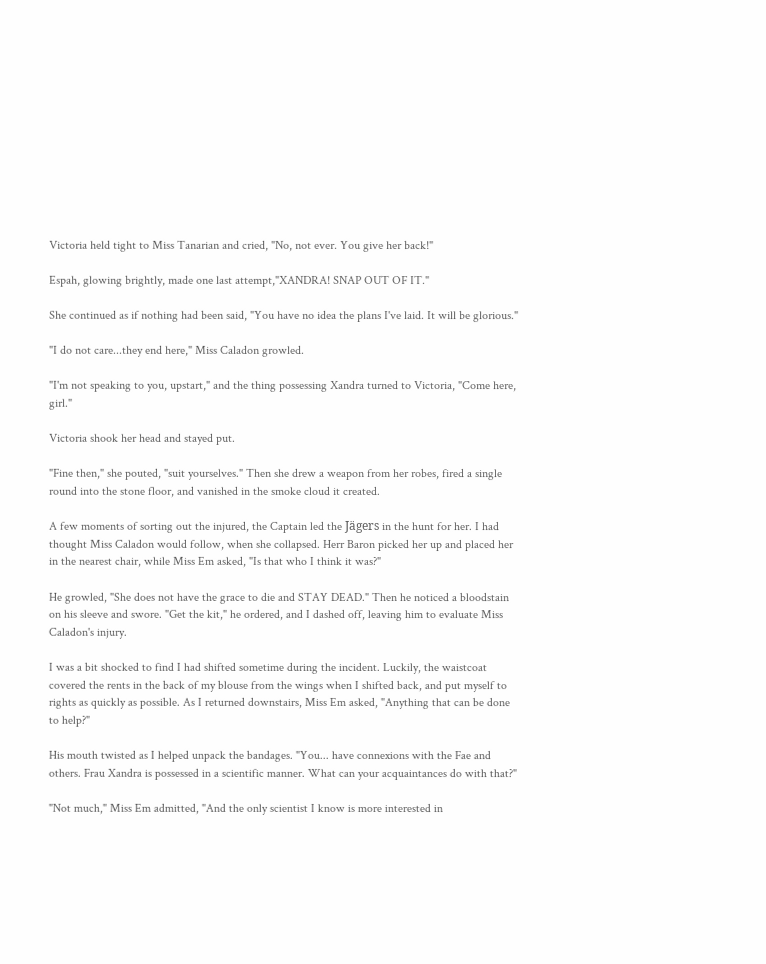Victoria held tight to Miss Tanarian and cried, "No, not ever. You give her back!"

Espah, glowing brightly, made one last attempt,"XANDRA! SNAP OUT OF IT."

She continued as if nothing had been said, "You have no idea the plans I've laid. It will be glorious."

"I do not care...they end here," Miss Caladon growled.

"I'm not speaking to you, upstart," and the thing possessing Xandra turned to Victoria, "Come here, girl."

Victoria shook her head and stayed put.

"Fine then," she pouted, "suit yourselves." Then she drew a weapon from her robes, fired a single round into the stone floor, and vanished in the smoke cloud it created.

A few moments of sorting out the injured, the Captain led the Jägers in the hunt for her. I had thought Miss Caladon would follow, when she collapsed. Herr Baron picked her up and placed her in the nearest chair, while Miss Em asked, "Is that who I think it was?"

He growled, "She does not have the grace to die and STAY DEAD." Then he noticed a bloodstain on his sleeve and swore. "Get the kit," he ordered, and I dashed off, leaving him to evaluate Miss Caladon's injury.

I was a bit shocked to find I had shifted sometime during the incident. Luckily, the waistcoat covered the rents in the back of my blouse from the wings when I shifted back, and put myself to rights as quickly as possible. As I returned downstairs, Miss Em asked, "Anything that can be done to help?"

His mouth twisted as I helped unpack the bandages. "You... have connexions with the Fae and others. Frau Xandra is possessed in a scientific manner. What can your acquaintances do with that?"

"Not much," Miss Em admitted, "And the only scientist I know is more interested in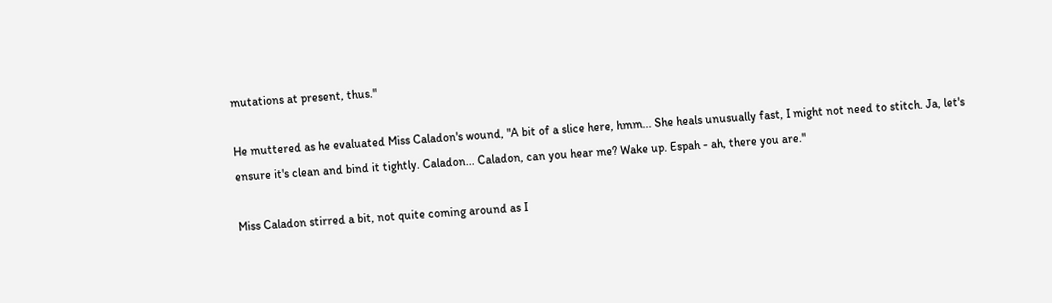mutations at present, thus."

He muttered as he evaluated Miss Caladon's wound, "A bit of a slice here, hmm... She heals unusually fast, I might not need to stitch. Ja, let's ensure it's clean and bind it tightly. Caladon... Caladon, can you hear me? Wake up. Espah - ah, there you are."

Miss Caladon stirred a bit, not quite coming around as I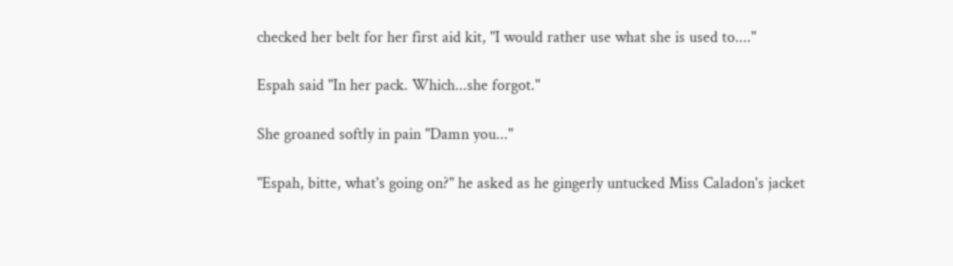checked her belt for her first aid kit, "I would rather use what she is used to...."

Espah said "In her pack. Which...she forgot."

She groaned softly in pain "Damn you..."

"Espah, bitte, what's going on?" he asked as he gingerly untucked Miss Caladon's jacket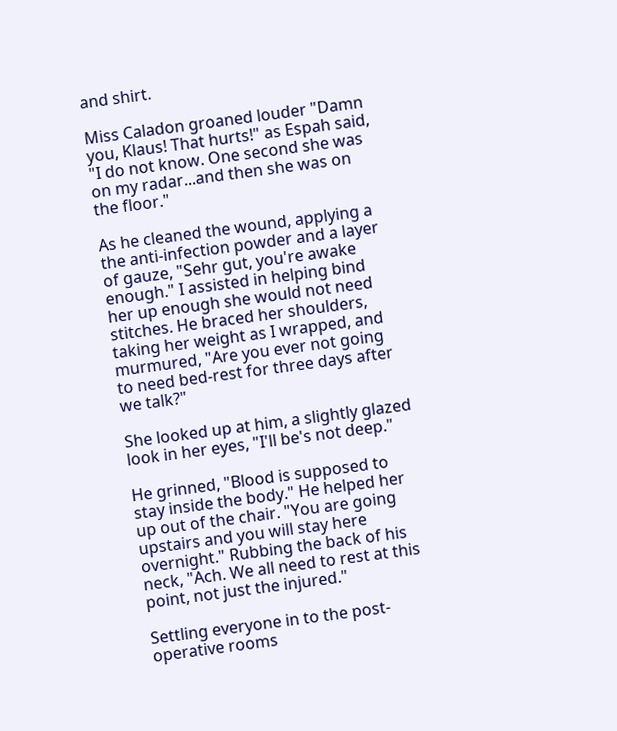and shirt.

Miss Caladon groaned louder "Damn you, Klaus! That hurts!" as Espah said, "I do not know. One second she was on my radar...and then she was on the floor."

As he cleaned the wound, applying a the anti-infection powder and a layer of gauze, "Sehr gut, you're awake enough." I assisted in helping bind her up enough she would not need stitches. He braced her shoulders, taking her weight as I wrapped, and murmured, "Are you ever not going to need bed-rest for three days after we talk?"

She looked up at him, a slightly glazed look in her eyes, "I'll be's not deep."

He grinned, "Blood is supposed to stay inside the body." He helped her up out of the chair. "You are going upstairs and you will stay here overnight." Rubbing the back of his neck, "Ach. We all need to rest at this point, not just the injured."

Settling everyone in to the post-operative rooms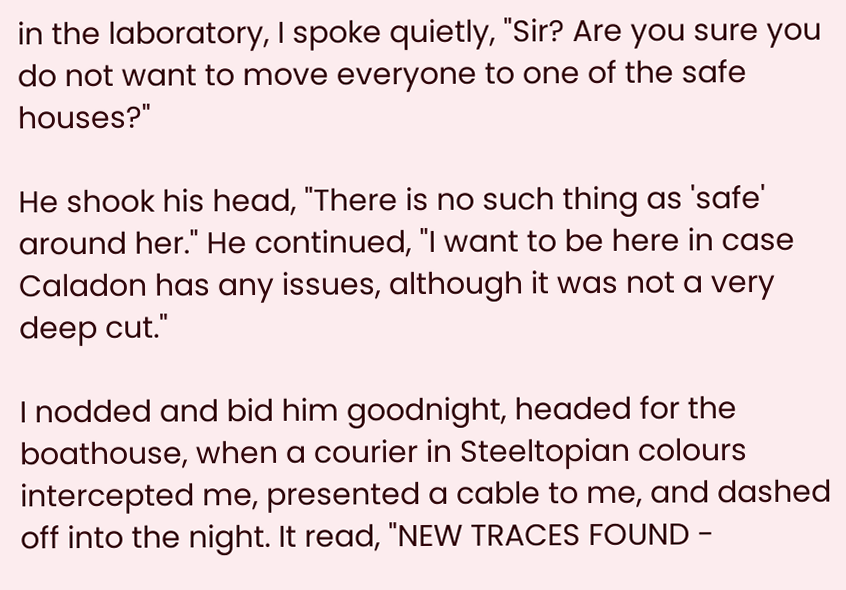in the laboratory, I spoke quietly, "Sir? Are you sure you do not want to move everyone to one of the safe houses?"

He shook his head, "There is no such thing as 'safe' around her." He continued, "I want to be here in case Caladon has any issues, although it was not a very deep cut."

I nodded and bid him goodnight, headed for the boathouse, when a courier in Steeltopian colours intercepted me, presented a cable to me, and dashed off into the night. It read, "NEW TRACES FOUND -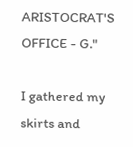ARISTOCRAT'S OFFICE - G."

I gathered my skirts and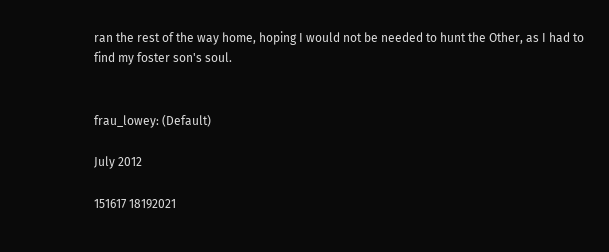ran the rest of the way home, hoping I would not be needed to hunt the Other, as I had to find my foster son's soul.


frau_lowey: (Default)

July 2012

151617 18192021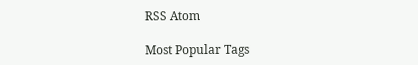RSS Atom

Most Popular Tags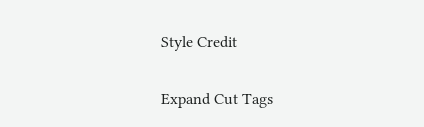Style Credit

Expand Cut Tags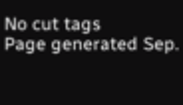No cut tags
Page generated Sep.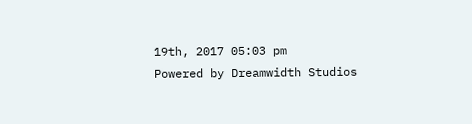19th, 2017 05:03 pm
Powered by Dreamwidth Studios